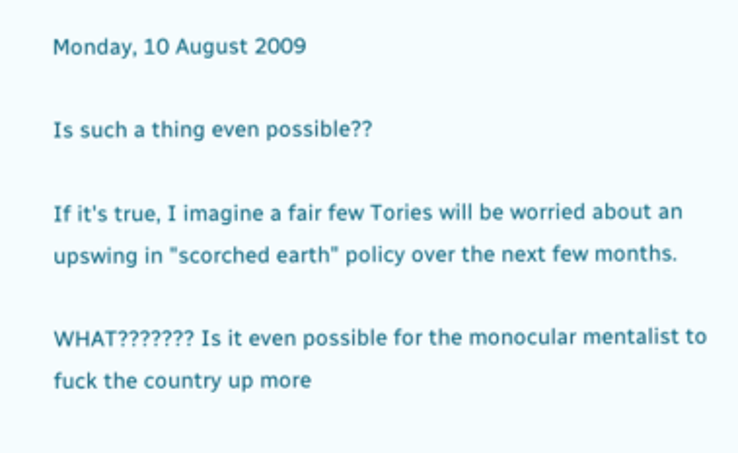Monday, 10 August 2009

Is such a thing even possible??

If it's true, I imagine a fair few Tories will be worried about an upswing in "scorched earth" policy over the next few months.

WHAT??????? Is it even possible for the monocular mentalist to fuck the country up more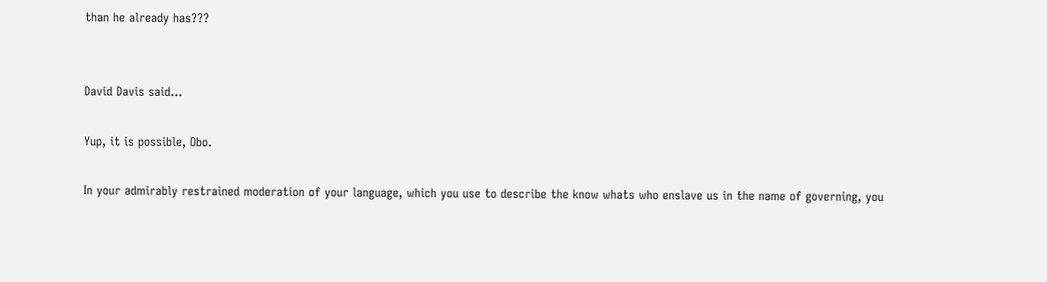than he already has???


David Davis said...

Yup, it is possible, Obo.

In your admirably restrained moderation of your language, which you use to describe the know whats who enslave us in the name of governing, you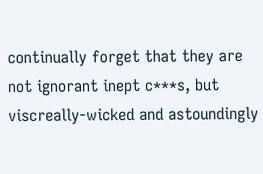continually forget that they are not ignorant inept c***s, but viscreally-wicked and astoundingly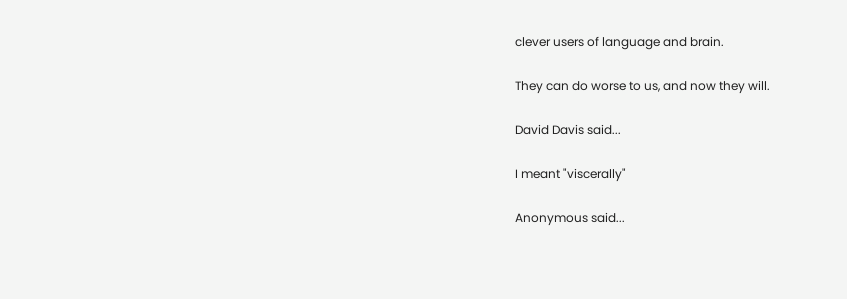clever users of language and brain.

They can do worse to us, and now they will.

David Davis said...

I meant "viscerally"

Anonymous said...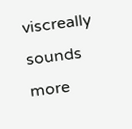viscreally sounds more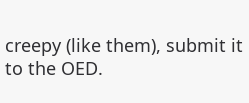creepy (like them), submit it to the OED.